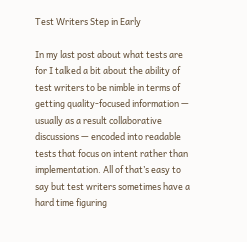Test Writers Step in Early

In my last post about what tests are for I talked a bit about the ability of test writers to be nimble in terms of getting quality-focused information — usually as a result collaborative discussions — encoded into readable tests that focus on intent rather than implementation. All of that’s easy to say but test writers sometimes have a hard time figuring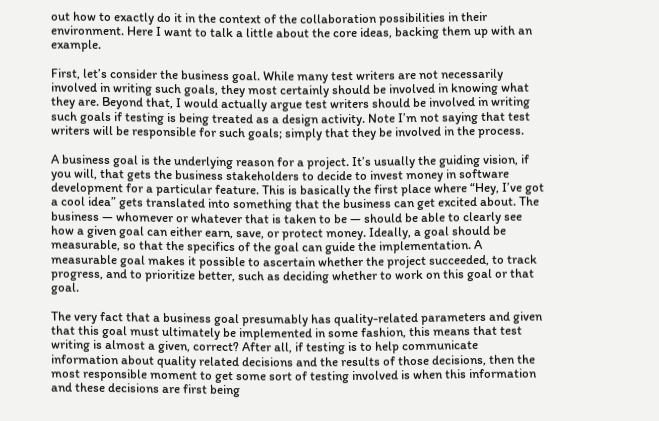out how to exactly do it in the context of the collaboration possibilities in their environment. Here I want to talk a little about the core ideas, backing them up with an example.

First, let’s consider the business goal. While many test writers are not necessarily involved in writing such goals, they most certainly should be involved in knowing what they are. Beyond that, I would actually argue test writers should be involved in writing such goals if testing is being treated as a design activity. Note I’m not saying that test writers will be responsible for such goals; simply that they be involved in the process.

A business goal is the underlying reason for a project. It’s usually the guiding vision, if you will, that gets the business stakeholders to decide to invest money in software development for a particular feature. This is basically the first place where “Hey, I’ve got a cool idea” gets translated into something that the business can get excited about. The business — whomever or whatever that is taken to be — should be able to clearly see how a given goal can either earn, save, or protect money. Ideally, a goal should be measurable, so that the specifics of the goal can guide the implementation. A measurable goal makes it possible to ascertain whether the project succeeded, to track progress, and to prioritize better, such as deciding whether to work on this goal or that goal.

The very fact that a business goal presumably has quality-related parameters and given that this goal must ultimately be implemented in some fashion, this means that test writing is almost a given, correct? After all, if testing is to help communicate information about quality related decisions and the results of those decisions, then the most responsible moment to get some sort of testing involved is when this information and these decisions are first being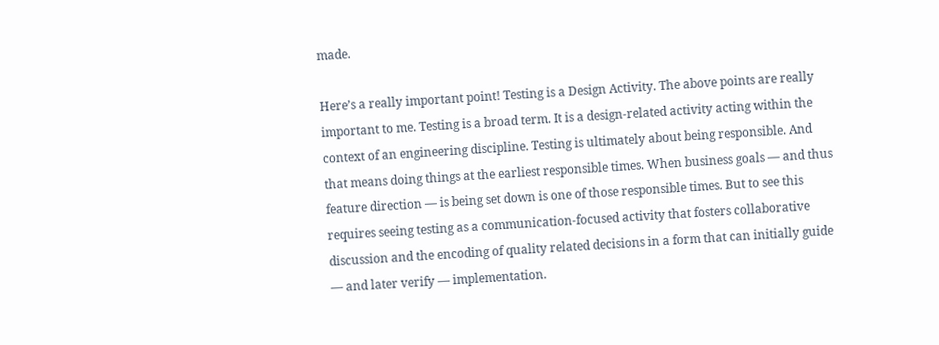made.

Here’s a really important point! Testing is a Design Activity. The above points are really important to me. Testing is a broad term. It is a design-related activity acting within the context of an engineering discipline. Testing is ultimately about being responsible. And that means doing things at the earliest responsible times. When business goals — and thus feature direction — is being set down is one of those responsible times. But to see this requires seeing testing as a communication-focused activity that fosters collaborative discussion and the encoding of quality related decisions in a form that can initially guide — and later verify — implementation.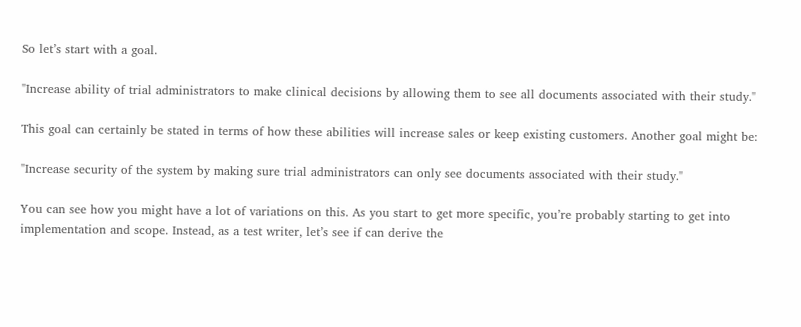So let’s start with a goal.

"Increase ability of trial administrators to make clinical decisions by allowing them to see all documents associated with their study."

This goal can certainly be stated in terms of how these abilities will increase sales or keep existing customers. Another goal might be:

"Increase security of the system by making sure trial administrators can only see documents associated with their study."

You can see how you might have a lot of variations on this. As you start to get more specific, you’re probably starting to get into implementation and scope. Instead, as a test writer, let’s see if can derive the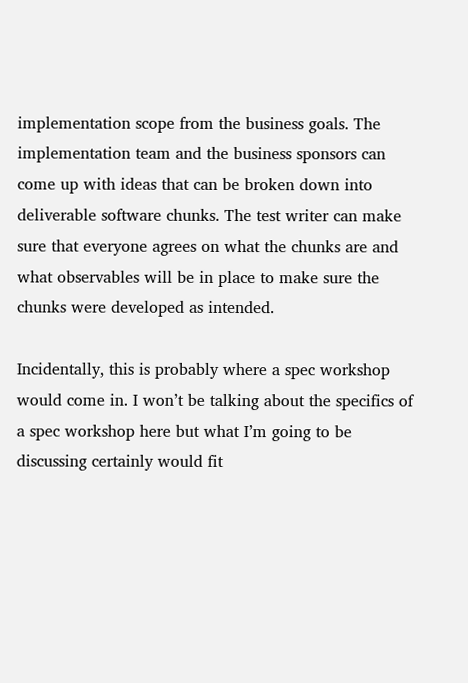implementation scope from the business goals. The implementation team and the business sponsors can come up with ideas that can be broken down into deliverable software chunks. The test writer can make sure that everyone agrees on what the chunks are and what observables will be in place to make sure the chunks were developed as intended.

Incidentally, this is probably where a spec workshop would come in. I won’t be talking about the specifics of a spec workshop here but what I’m going to be discussing certainly would fit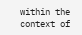within the context of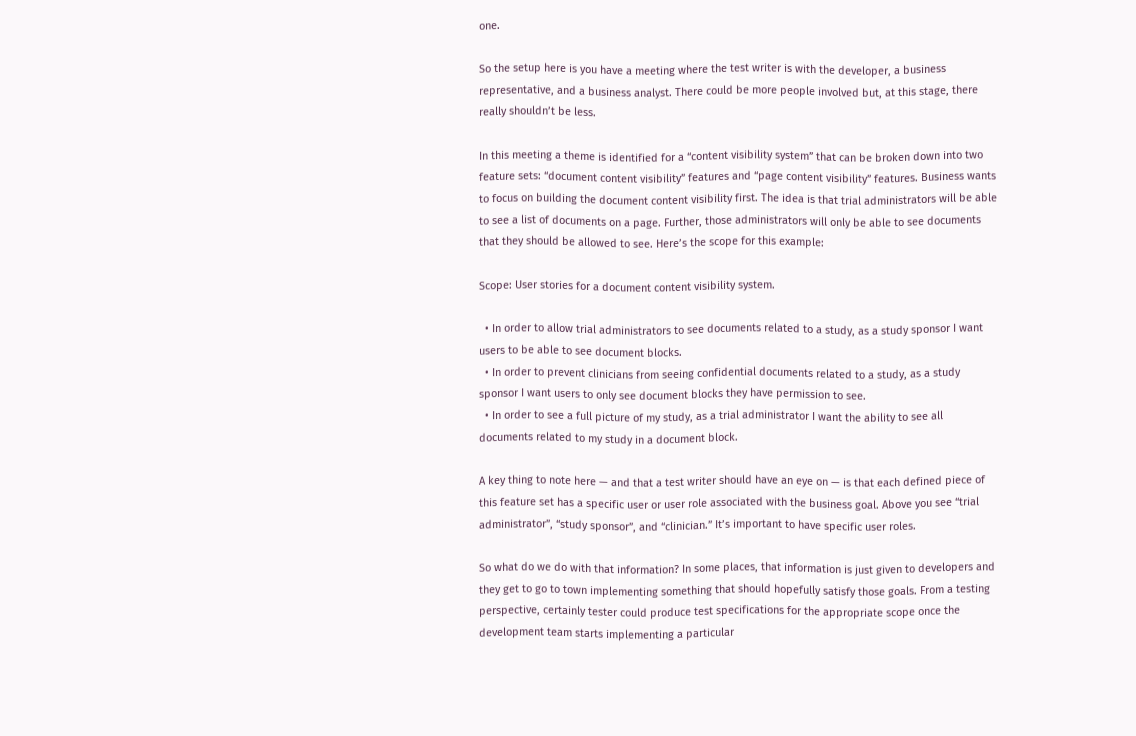one.

So the setup here is you have a meeting where the test writer is with the developer, a business representative, and a business analyst. There could be more people involved but, at this stage, there really shouldn’t be less.

In this meeting a theme is identified for a “content visibility system” that can be broken down into two feature sets: “document content visibility” features and “page content visibility” features. Business wants to focus on building the document content visibility first. The idea is that trial administrators will be able to see a list of documents on a page. Further, those administrators will only be able to see documents that they should be allowed to see. Here’s the scope for this example:

Scope: User stories for a document content visibility system.

  • In order to allow trial administrators to see documents related to a study, as a study sponsor I want users to be able to see document blocks.
  • In order to prevent clinicians from seeing confidential documents related to a study, as a study sponsor I want users to only see document blocks they have permission to see.
  • In order to see a full picture of my study, as a trial administrator I want the ability to see all documents related to my study in a document block.

A key thing to note here — and that a test writer should have an eye on — is that each defined piece of this feature set has a specific user or user role associated with the business goal. Above you see “trial administrator”, “study sponsor”, and “clinician.” It’s important to have specific user roles.

So what do we do with that information? In some places, that information is just given to developers and they get to go to town implementing something that should hopefully satisfy those goals. From a testing perspective, certainly tester could produce test specifications for the appropriate scope once the development team starts implementing a particular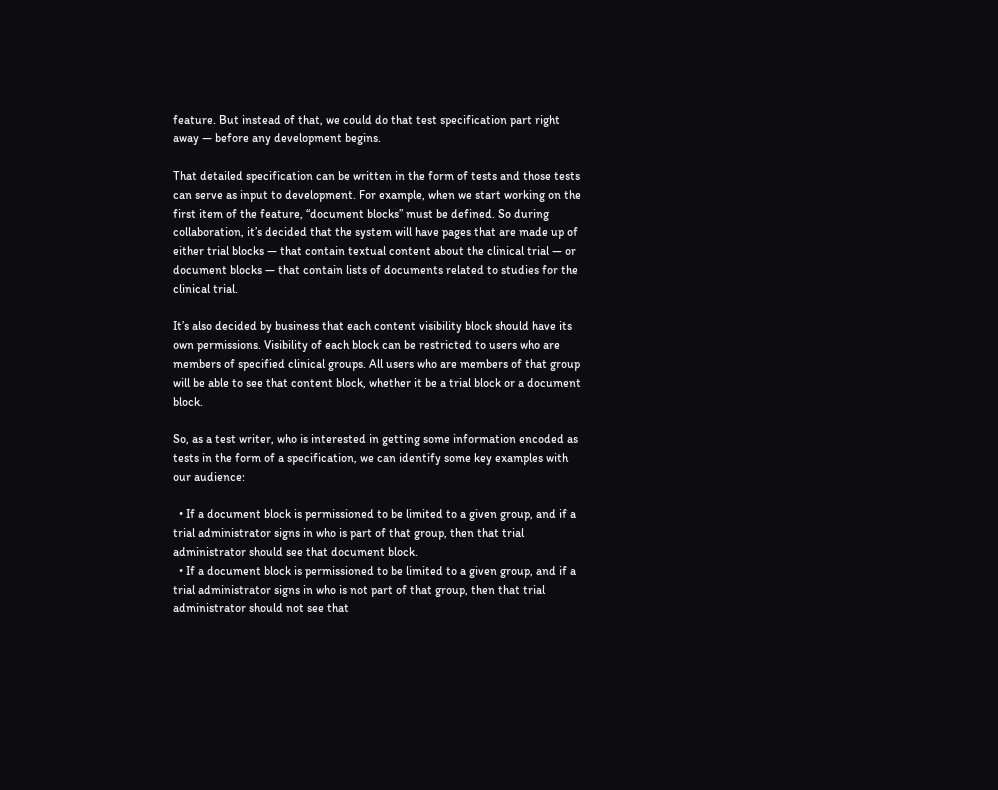feature. But instead of that, we could do that test specification part right away — before any development begins.

That detailed specification can be written in the form of tests and those tests can serve as input to development. For example, when we start working on the first item of the feature, “document blocks” must be defined. So during collaboration, it’s decided that the system will have pages that are made up of either trial blocks — that contain textual content about the clinical trial — or document blocks — that contain lists of documents related to studies for the clinical trial.

It’s also decided by business that each content visibility block should have its own permissions. Visibility of each block can be restricted to users who are members of specified clinical groups. All users who are members of that group will be able to see that content block, whether it be a trial block or a document block.

So, as a test writer, who is interested in getting some information encoded as tests in the form of a specification, we can identify some key examples with our audience:

  • If a document block is permissioned to be limited to a given group, and if a trial administrator signs in who is part of that group, then that trial administrator should see that document block.
  • If a document block is permissioned to be limited to a given group, and if a trial administrator signs in who is not part of that group, then that trial administrator should not see that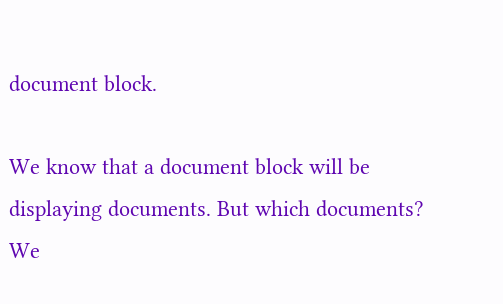document block.

We know that a document block will be displaying documents. But which documents? We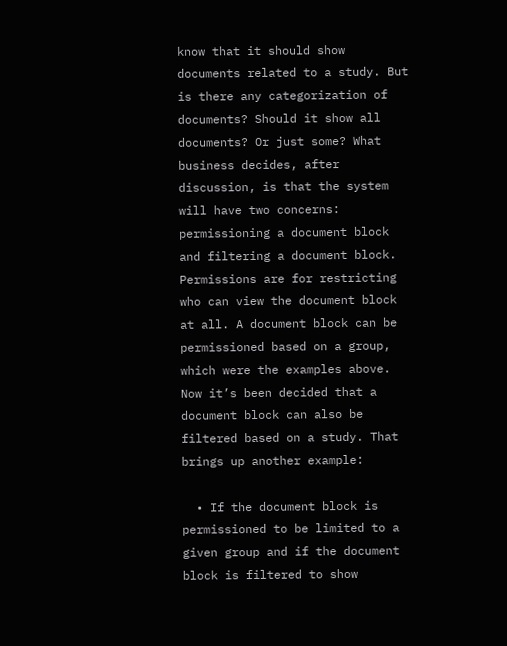know that it should show documents related to a study. But is there any categorization of documents? Should it show all documents? Or just some? What business decides, after discussion, is that the system will have two concerns: permissioning a document block and filtering a document block. Permissions are for restricting who can view the document block at all. A document block can be permissioned based on a group, which were the examples above. Now it’s been decided that a document block can also be filtered based on a study. That brings up another example:

  • If the document block is permissioned to be limited to a given group and if the document block is filtered to show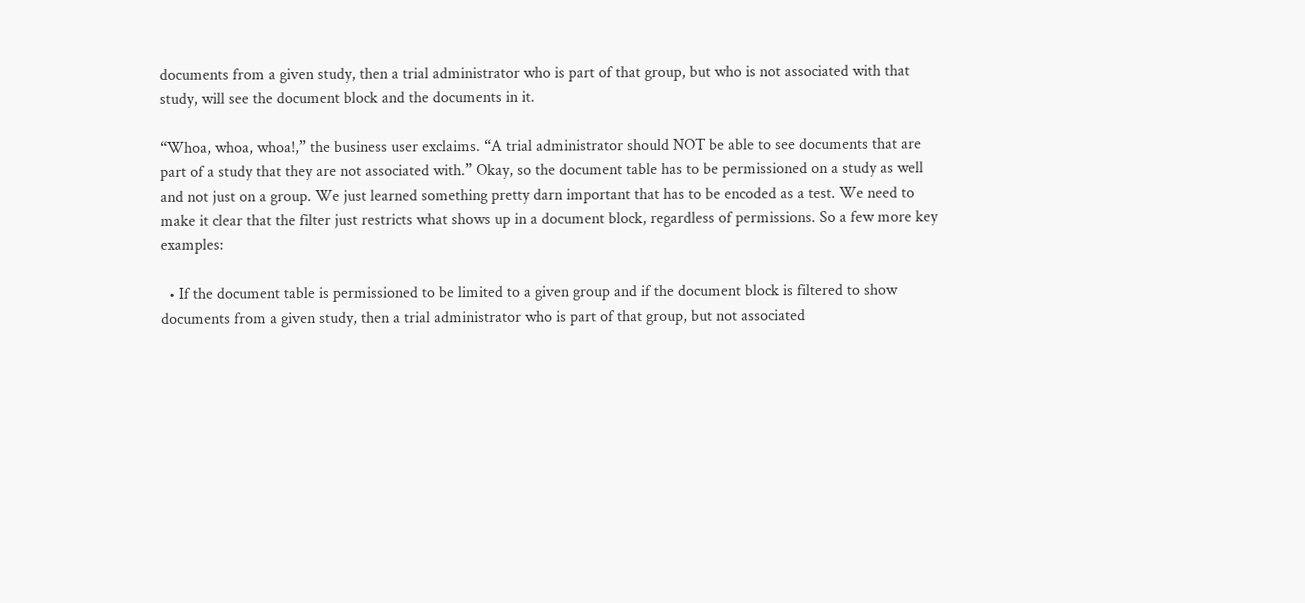documents from a given study, then a trial administrator who is part of that group, but who is not associated with that study, will see the document block and the documents in it.

“Whoa, whoa, whoa!,” the business user exclaims. “A trial administrator should NOT be able to see documents that are part of a study that they are not associated with.” Okay, so the document table has to be permissioned on a study as well and not just on a group. We just learned something pretty darn important that has to be encoded as a test. We need to make it clear that the filter just restricts what shows up in a document block, regardless of permissions. So a few more key examples:

  • If the document table is permissioned to be limited to a given group and if the document block is filtered to show documents from a given study, then a trial administrator who is part of that group, but not associated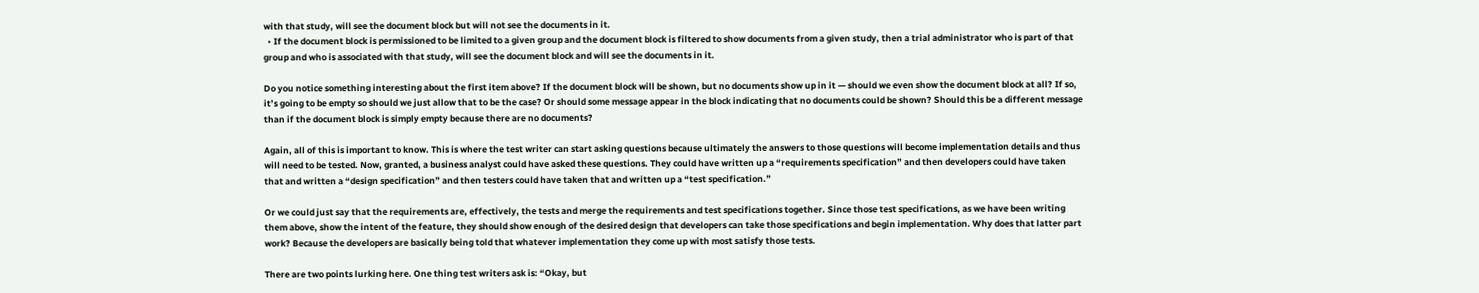with that study, will see the document block but will not see the documents in it.
  • If the document block is permissioned to be limited to a given group and the document block is filtered to show documents from a given study, then a trial administrator who is part of that group and who is associated with that study, will see the document block and will see the documents in it.

Do you notice something interesting about the first item above? If the document block will be shown, but no documents show up in it — should we even show the document block at all? If so, it’s going to be empty so should we just allow that to be the case? Or should some message appear in the block indicating that no documents could be shown? Should this be a different message than if the document block is simply empty because there are no documents?

Again, all of this is important to know. This is where the test writer can start asking questions because ultimately the answers to those questions will become implementation details and thus will need to be tested. Now, granted, a business analyst could have asked these questions. They could have written up a “requirements specification” and then developers could have taken that and written a “design specification” and then testers could have taken that and written up a “test specification.”

Or we could just say that the requirements are, effectively, the tests and merge the requirements and test specifications together. Since those test specifications, as we have been writing them above, show the intent of the feature, they should show enough of the desired design that developers can take those specifications and begin implementation. Why does that latter part work? Because the developers are basically being told that whatever implementation they come up with most satisfy those tests.

There are two points lurking here. One thing test writers ask is: “Okay, but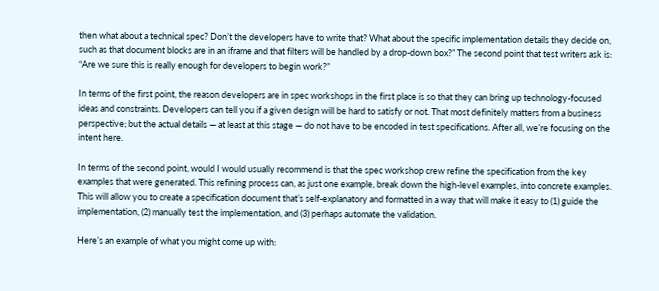then what about a technical spec? Don’t the developers have to write that? What about the specific implementation details they decide on, such as that document blocks are in an iframe and that filters will be handled by a drop-down box?” The second point that test writers ask is: “Are we sure this is really enough for developers to begin work?”

In terms of the first point, the reason developers are in spec workshops in the first place is so that they can bring up technology-focused ideas and constraints. Developers can tell you if a given design will be hard to satisfy or not. That most definitely matters from a business perspective; but the actual details — at least at this stage — do not have to be encoded in test specifications. After all, we’re focusing on the intent here.

In terms of the second point, would I would usually recommend is that the spec workshop crew refine the specification from the key examples that were generated. This refining process can, as just one example, break down the high-level examples, into concrete examples. This will allow you to create a specification document that’s self-explanatory and formatted in a way that will make it easy to (1) guide the implementation, (2) manually test the implementation, and (3) perhaps automate the validation.

Here’s an example of what you might come up with: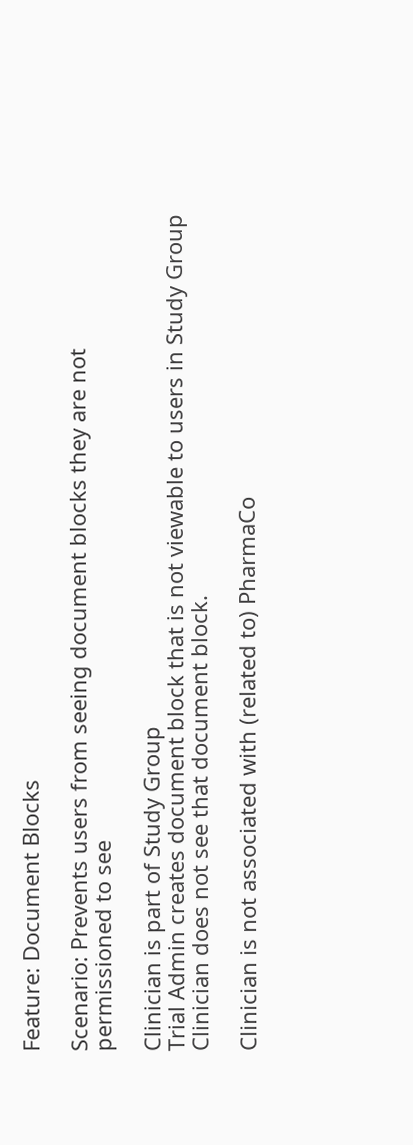Feature: Document Blocks

Scenario: Prevents users from seeing document blocks they are not permissioned to see

Clinician is part of Study Group
Trial Admin creates document block that is not viewable to users in Study Group
Clinician does not see that document block.

Clinician is not associated with (related to) PharmaCo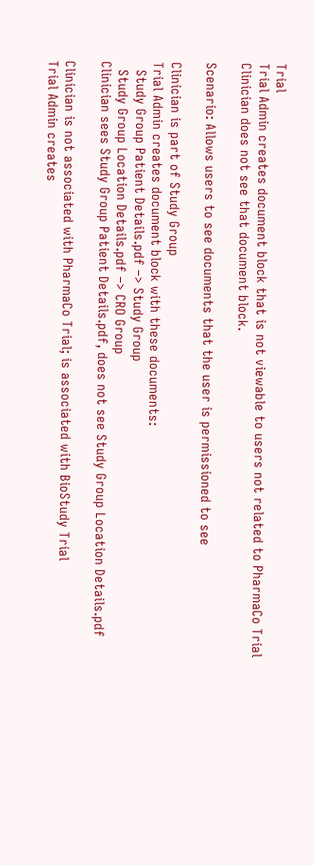Trial
Trial Admin creates document block that is not viewable to users not related to PharmaCo Trial
Clinician does not see that document block.

Scenario: Allows users to see documents that the user is permissioned to see

Clinician is part of Study Group
Trial Admin creates document block with these documents:
  Study Group Patient Details.pdf –> Study Group
  Study Group Location Details.pdf –> CRO Group
Clinician sees Study Group Patient Details.pdf, does not see Study Group Location Details.pdf

Clinician is not associated with PharmaCo Trial; is associated with BioStudy Trial
Trial Admin creates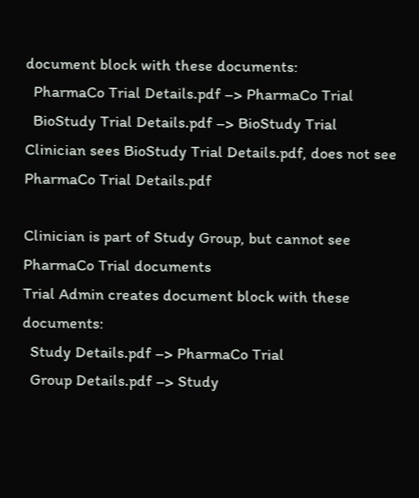document block with these documents:
  PharmaCo Trial Details.pdf –> PharmaCo Trial
  BioStudy Trial Details.pdf –> BioStudy Trial
Clinician sees BioStudy Trial Details.pdf, does not see PharmaCo Trial Details.pdf

Clinician is part of Study Group, but cannot see PharmaCo Trial documents
Trial Admin creates document block with these documents:
  Study Details.pdf –> PharmaCo Trial
  Group Details.pdf –> Study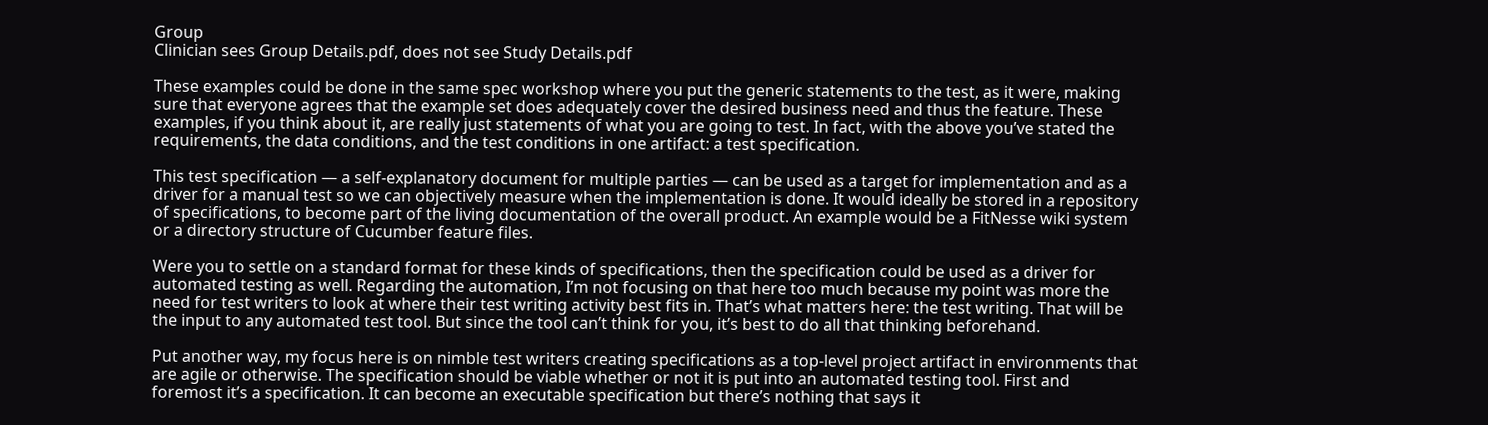Group
Clinician sees Group Details.pdf, does not see Study Details.pdf

These examples could be done in the same spec workshop where you put the generic statements to the test, as it were, making sure that everyone agrees that the example set does adequately cover the desired business need and thus the feature. These examples, if you think about it, are really just statements of what you are going to test. In fact, with the above you’ve stated the requirements, the data conditions, and the test conditions in one artifact: a test specification.

This test specification — a self-explanatory document for multiple parties — can be used as a target for implementation and as a driver for a manual test so we can objectively measure when the implementation is done. It would ideally be stored in a repository of specifications, to become part of the living documentation of the overall product. An example would be a FitNesse wiki system or a directory structure of Cucumber feature files.

Were you to settle on a standard format for these kinds of specifications, then the specification could be used as a driver for automated testing as well. Regarding the automation, I’m not focusing on that here too much because my point was more the need for test writers to look at where their test writing activity best fits in. That’s what matters here: the test writing. That will be the input to any automated test tool. But since the tool can’t think for you, it’s best to do all that thinking beforehand.

Put another way, my focus here is on nimble test writers creating specifications as a top-level project artifact in environments that are agile or otherwise. The specification should be viable whether or not it is put into an automated testing tool. First and foremost it’s a specification. It can become an executable specification but there’s nothing that says it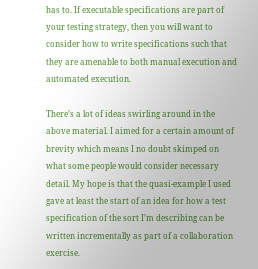has to. If executable specifications are part of your testing strategy, then you will want to consider how to write specifications such that they are amenable to both manual execution and automated execution.

There’s a lot of ideas swirling around in the above material. I aimed for a certain amount of brevity which means I no doubt skimped on what some people would consider necessary detail. My hope is that the quasi-example I used gave at least the start of an idea for how a test specification of the sort I’m describing can be written incrementally as part of a collaboration exercise.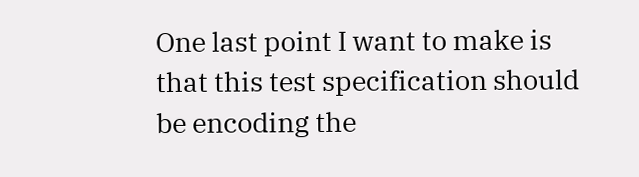One last point I want to make is that this test specification should be encoding the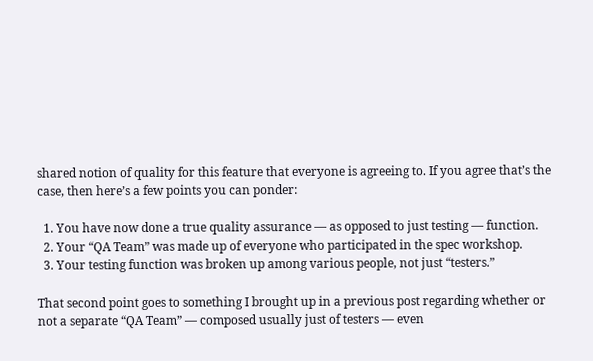shared notion of quality for this feature that everyone is agreeing to. If you agree that’s the case, then here’s a few points you can ponder:

  1. You have now done a true quality assurance — as opposed to just testing — function.
  2. Your “QA Team” was made up of everyone who participated in the spec workshop.
  3. Your testing function was broken up among various people, not just “testers.”

That second point goes to something I brought up in a previous post regarding whether or not a separate “QA Team” — composed usually just of testers — even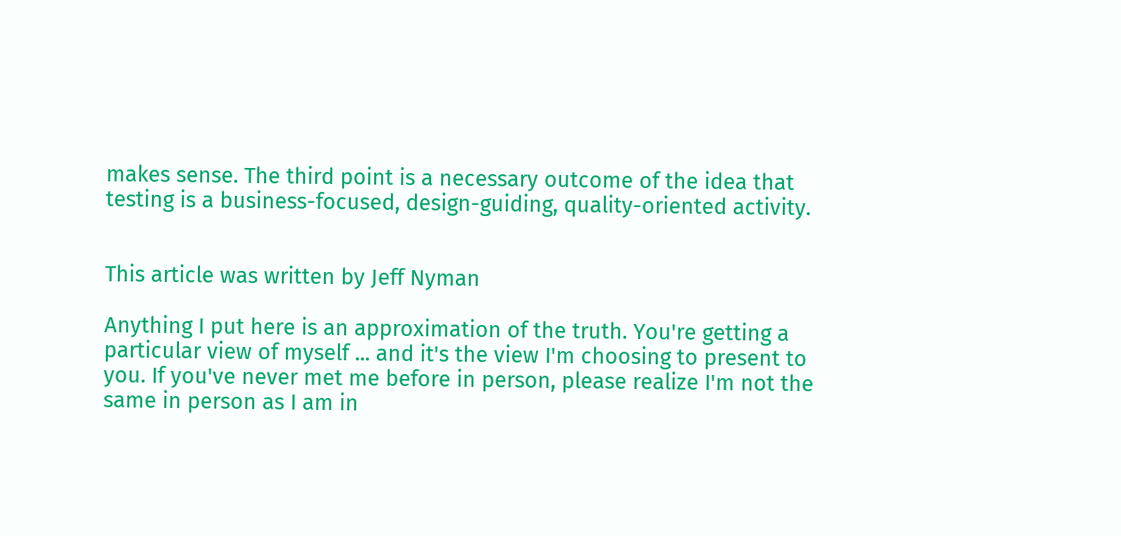makes sense. The third point is a necessary outcome of the idea that testing is a business-focused, design-guiding, quality-oriented activity.


This article was written by Jeff Nyman

Anything I put here is an approximation of the truth. You're getting a particular view of myself ... and it's the view I'm choosing to present to you. If you've never met me before in person, please realize I'm not the same in person as I am in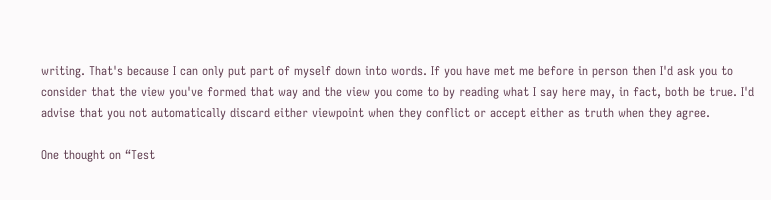writing. That's because I can only put part of myself down into words. If you have met me before in person then I'd ask you to consider that the view you've formed that way and the view you come to by reading what I say here may, in fact, both be true. I'd advise that you not automatically discard either viewpoint when they conflict or accept either as truth when they agree.

One thought on “Test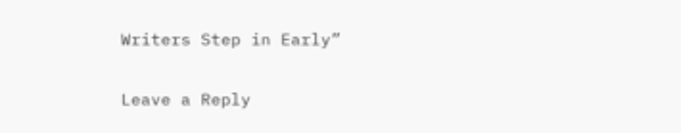Writers Step in Early”

Leave a Reply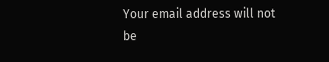Your email address will not be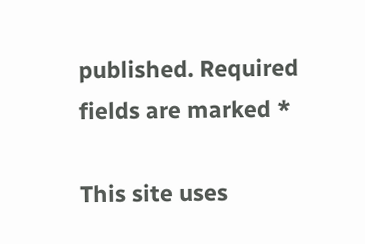published. Required fields are marked *

This site uses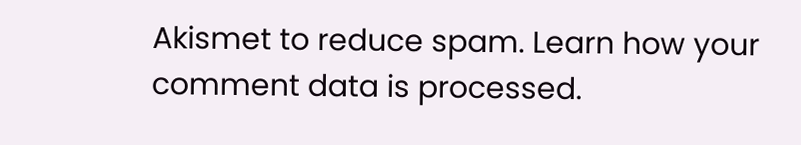Akismet to reduce spam. Learn how your comment data is processed.